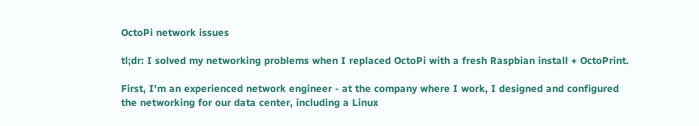OctoPi network issues

tl;dr: I solved my networking problems when I replaced OctoPi with a fresh Raspbian install + OctoPrint.

First, I'm an experienced network engineer - at the company where I work, I designed and configured the networking for our data center, including a Linux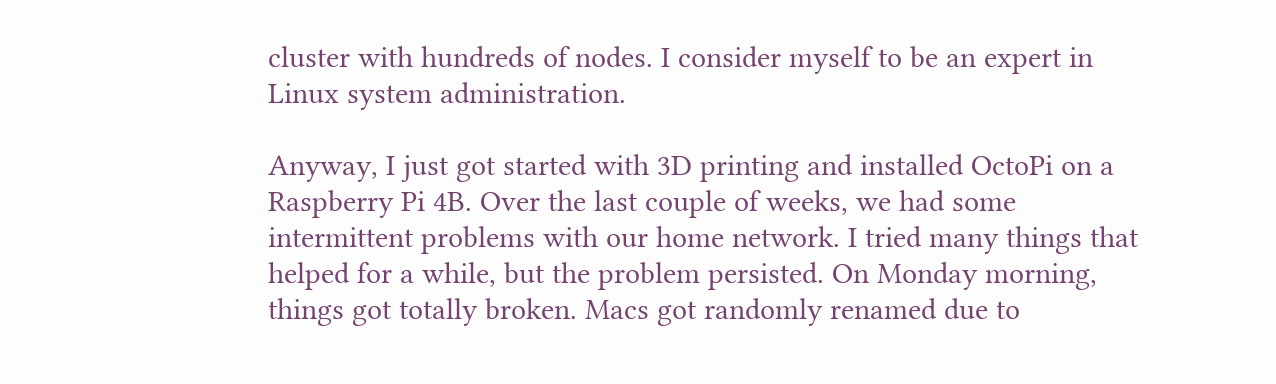cluster with hundreds of nodes. I consider myself to be an expert in Linux system administration.

Anyway, I just got started with 3D printing and installed OctoPi on a Raspberry Pi 4B. Over the last couple of weeks, we had some intermittent problems with our home network. I tried many things that helped for a while, but the problem persisted. On Monday morning, things got totally broken. Macs got randomly renamed due to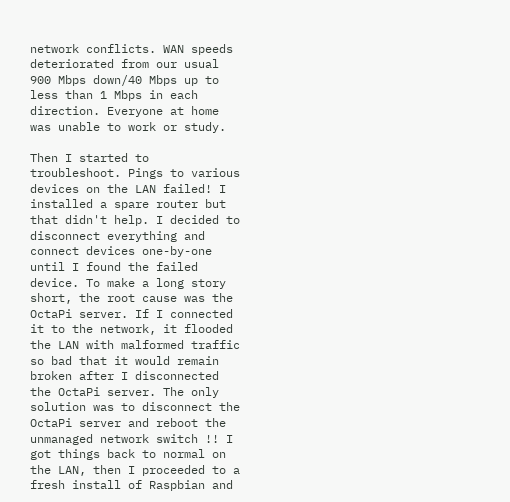network conflicts. WAN speeds deteriorated from our usual 900 Mbps down/40 Mbps up to less than 1 Mbps in each direction. Everyone at home was unable to work or study.

Then I started to troubleshoot. Pings to various devices on the LAN failed! I installed a spare router but that didn't help. I decided to disconnect everything and connect devices one-by-one until I found the failed device. To make a long story short, the root cause was the OctaPi server. If I connected it to the network, it flooded the LAN with malformed traffic so bad that it would remain broken after I disconnected the OctaPi server. The only solution was to disconnect the OctaPi server and reboot the unmanaged network switch !! I got things back to normal on the LAN, then I proceeded to a fresh install of Raspbian and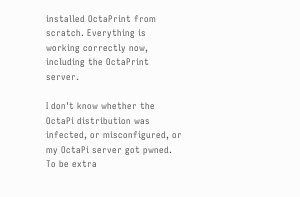installed OctaPrint from scratch. Everything is working correctly now, including the OctaPrint server.

I don't know whether the OctaPi distribution was infected, or misconfigured, or my OctaPi server got pwned. To be extra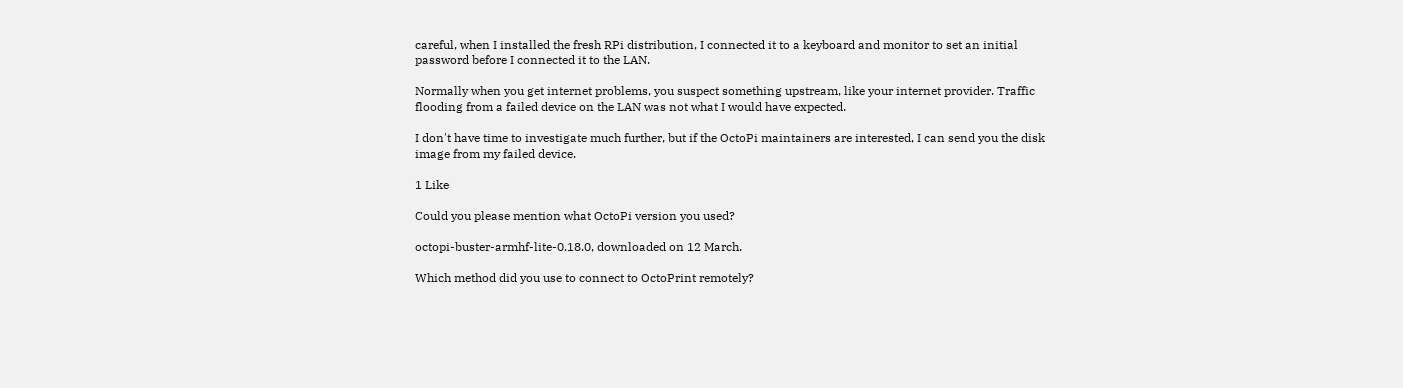careful, when I installed the fresh RPi distribution, I connected it to a keyboard and monitor to set an initial password before I connected it to the LAN.

Normally when you get internet problems, you suspect something upstream, like your internet provider. Traffic flooding from a failed device on the LAN was not what I would have expected.

I don't have time to investigate much further, but if the OctoPi maintainers are interested, I can send you the disk image from my failed device.

1 Like

Could you please mention what OctoPi version you used?

octopi-buster-armhf-lite-0.18.0, downloaded on 12 March.

Which method did you use to connect to OctoPrint remotely?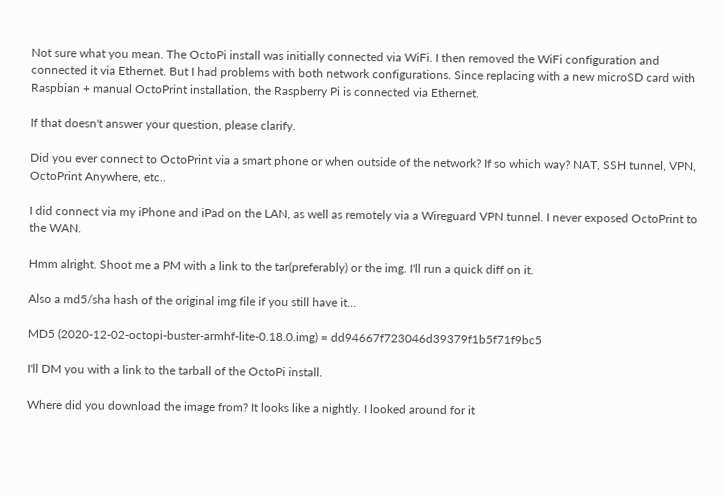Not sure what you mean. The OctoPi install was initially connected via WiFi. I then removed the WiFi configuration and connected it via Ethernet. But I had problems with both network configurations. Since replacing with a new microSD card with Raspbian + manual OctoPrint installation, the Raspberry Pi is connected via Ethernet.

If that doesn't answer your question, please clarify.

Did you ever connect to OctoPrint via a smart phone or when outside of the network? If so which way? NAT, SSH tunnel, VPN, OctoPrint Anywhere, etc..

I did connect via my iPhone and iPad on the LAN, as well as remotely via a Wireguard VPN tunnel. I never exposed OctoPrint to the WAN.

Hmm alright. Shoot me a PM with a link to the tar(preferably) or the img. I'll run a quick diff on it.

Also a md5/sha hash of the original img file if you still have it...

MD5 (2020-12-02-octopi-buster-armhf-lite-0.18.0.img) = dd94667f723046d39379f1b5f71f9bc5

I'll DM you with a link to the tarball of the OctoPi install.

Where did you download the image from? It looks like a nightly. I looked around for it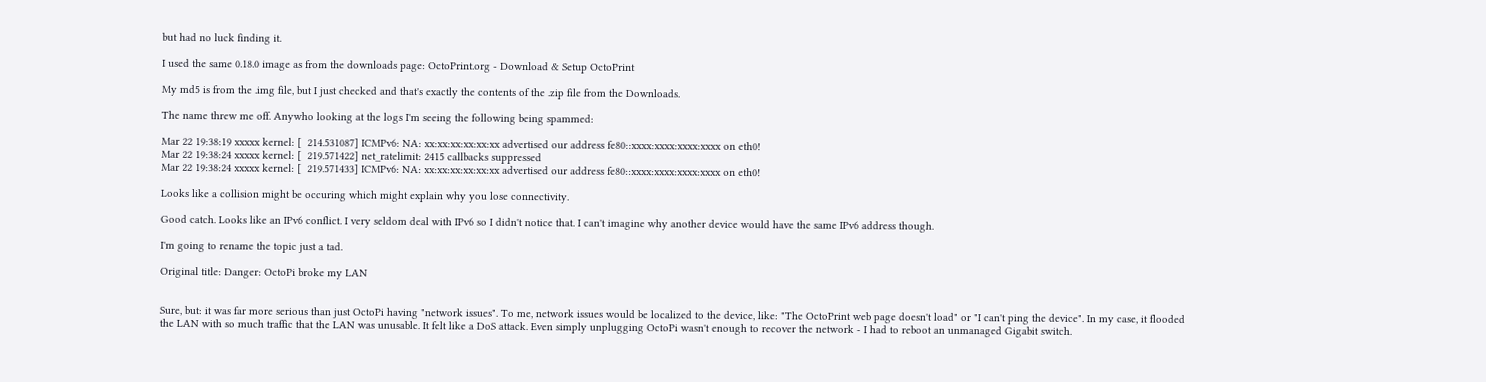but had no luck finding it.

I used the same 0.18.0 image as from the downloads page: OctoPrint.org - Download & Setup OctoPrint

My md5 is from the .img file, but I just checked and that's exactly the contents of the .zip file from the Downloads.

The name threw me off. Anywho looking at the logs I'm seeing the following being spammed:

Mar 22 19:38:19 xxxxx kernel: [  214.531087] ICMPv6: NA: xx:xx:xx:xx:xx:xx advertised our address fe80::xxxx:xxxx:xxxx:xxxx on eth0!
Mar 22 19:38:24 xxxxx kernel: [  219.571422] net_ratelimit: 2415 callbacks suppressed
Mar 22 19:38:24 xxxxx kernel: [  219.571433] ICMPv6: NA: xx:xx:xx:xx:xx:xx advertised our address fe80::xxxx:xxxx:xxxx:xxxx on eth0!

Looks like a collision might be occuring which might explain why you lose connectivity.

Good catch. Looks like an IPv6 conflict. I very seldom deal with IPv6 so I didn't notice that. I can't imagine why another device would have the same IPv6 address though.

I'm going to rename the topic just a tad.

Original title: Danger: OctoPi broke my LAN


Sure, but: it was far more serious than just OctoPi having "network issues". To me, network issues would be localized to the device, like: "The OctoPrint web page doesn't load" or "I can't ping the device". In my case, it flooded the LAN with so much traffic that the LAN was unusable. It felt like a DoS attack. Even simply unplugging OctoPi wasn't enough to recover the network - I had to reboot an unmanaged Gigabit switch.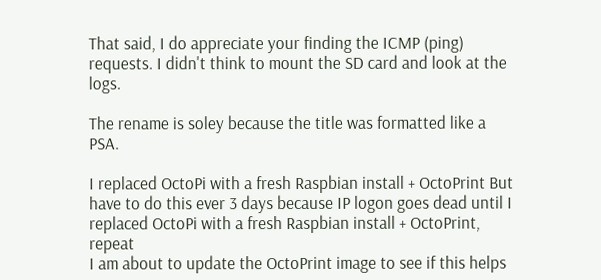That said, I do appreciate your finding the ICMP (ping) requests. I didn't think to mount the SD card and look at the logs.

The rename is soley because the title was formatted like a PSA.

I replaced OctoPi with a fresh Raspbian install + OctoPrint But have to do this ever 3 days because IP logon goes dead until I replaced OctoPi with a fresh Raspbian install + OctoPrint, repeat
I am about to update the OctoPrint image to see if this helps